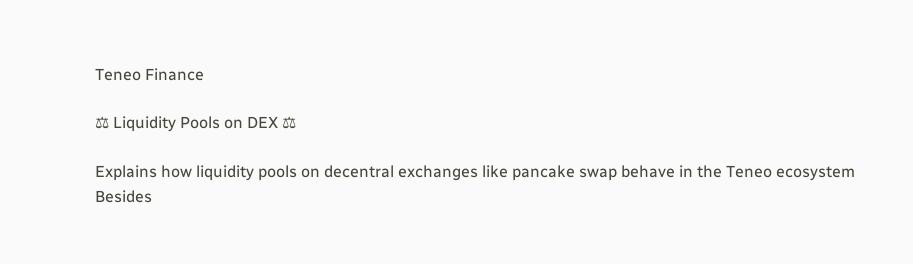Teneo Finance

⚖ Liquidity Pools on DEX ⚖

Explains how liquidity pools on decentral exchanges like pancake swap behave in the Teneo ecosystem
Besides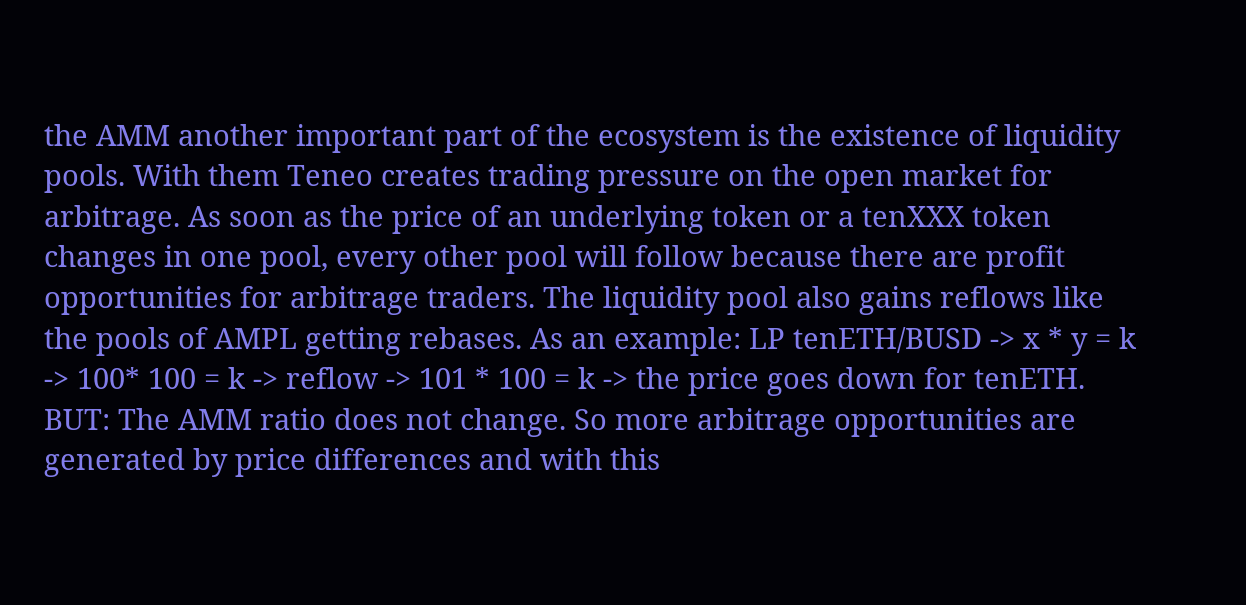the AMM another important part of the ecosystem is the existence of liquidity pools. With them Teneo creates trading pressure on the open market for arbitrage. As soon as the price of an underlying token or a tenXXX token changes in one pool, every other pool will follow because there are profit opportunities for arbitrage traders. The liquidity pool also gains reflows like the pools of AMPL getting rebases. As an example: LP tenETH/BUSD -> x * y = k -> 100* 100 = k -> reflow -> 101 * 100 = k -> the price goes down for tenETH. BUT: The AMM ratio does not change. So more arbitrage opportunities are generated by price differences and with this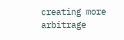creating more arbitrage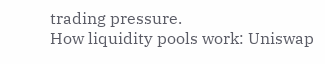trading pressure.
How liquidity pools work: Uniswap